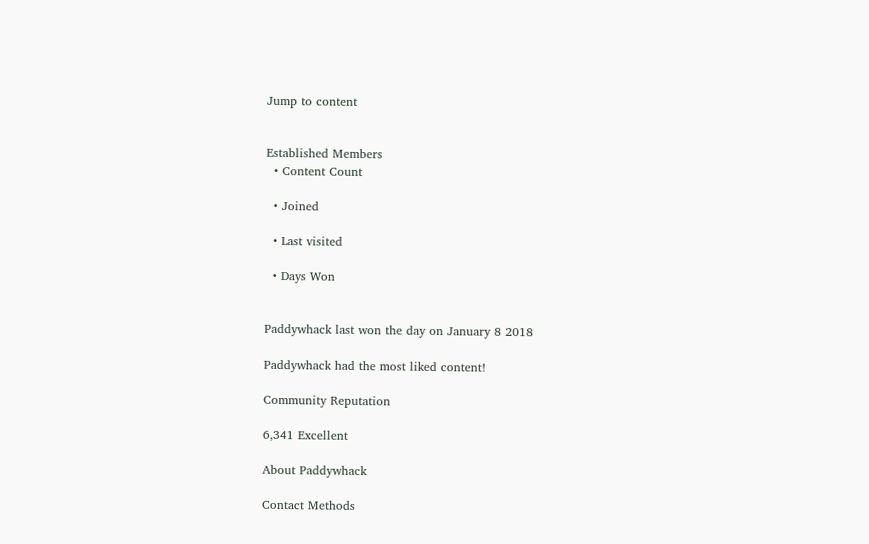Jump to content


Established Members
  • Content Count

  • Joined

  • Last visited

  • Days Won


Paddywhack last won the day on January 8 2018

Paddywhack had the most liked content!

Community Reputation

6,341 Excellent

About Paddywhack

Contact Methods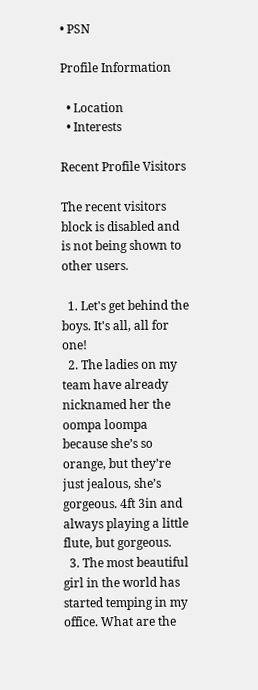• PSN

Profile Information

  • Location
  • Interests

Recent Profile Visitors

The recent visitors block is disabled and is not being shown to other users.

  1. Let's get behind the boys. It's all, all for one!
  2. The ladies on my team have already nicknamed her the oompa loompa because she’s so orange, but they’re just jealous, she’s gorgeous. 4ft 3in and always playing a little flute, but gorgeous.
  3. The most beautiful girl in the world has started temping in my office. What are the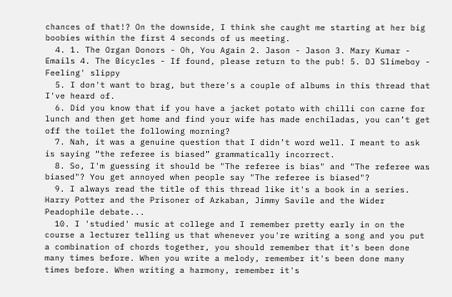chances of that!? On the downside, I think she caught me starting at her big boobies within the first 4 seconds of us meeting.
  4. 1. The Organ Donors - Oh, You Again 2. Jason - Jason 3. Mary Kumar - Emails 4. The Bicycles - If found, please return to the pub! 5. DJ Slimeboy - Feeling' slippy
  5. I don't want to brag, but there's a couple of albums in this thread that I've heard of.
  6. Did you know that if you have a jacket potato with chilli con carne for lunch and then get home and find your wife has made enchiladas, you can’t get off the toilet the following morning?
  7. Nah, it was a genuine question that I didn’t word well. I meant to ask is saying “the referee is biased” grammatically incorrect.
  8. So, I'm guessing it should be "The referee is bias" and "The referee was biased"? You get annoyed when people say "The referee is biased"?
  9. I always read the title of this thread like it's a book in a series. Harry Potter and the Prisoner of Azkaban, Jimmy Savile and the Wider Peadophile debate...
  10. I 'studied' music at college and I remember pretty early in on the course a lecturer telling us that whenever you're writing a song and you put a combination of chords together, you should remember that it's been done many times before. When you write a melody, remember it's been done many times before. When writing a harmony, remember it's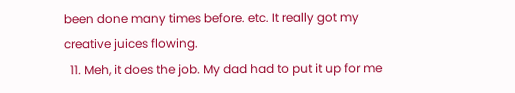been done many times before. etc. It really got my creative juices flowing.
  11. Meh, it does the job. My dad had to put it up for me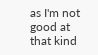as I'm not good at that kind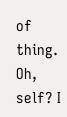of thing. Oh, self? I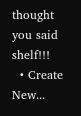thought you said shelf!!!
  • Create New...